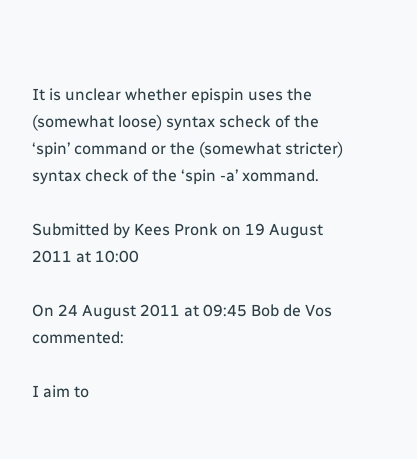It is unclear whether epispin uses the (somewhat loose) syntax scheck of the ‘spin’ command or the (somewhat stricter) syntax check of the ‘spin -a’ xommand.

Submitted by Kees Pronk on 19 August 2011 at 10:00

On 24 August 2011 at 09:45 Bob de Vos commented:

I aim to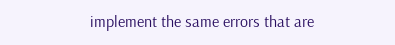implement the same errors that are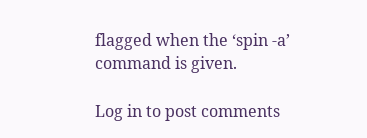flagged when the ‘spin -a’ command is given.

Log in to post comments